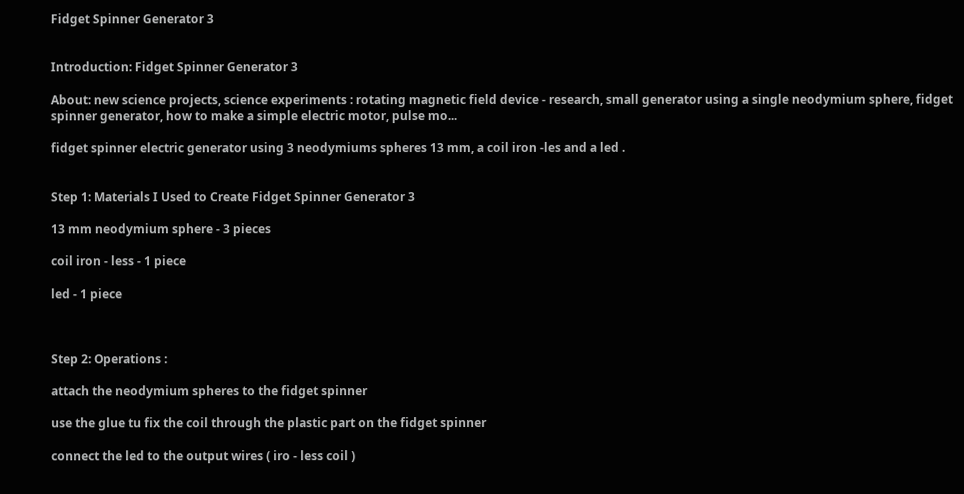Fidget Spinner Generator 3


Introduction: Fidget Spinner Generator 3

About: new science projects, science experiments : rotating magnetic field device - research, small generator using a single neodymium sphere, fidget spinner generator, how to make a simple electric motor, pulse mo...

fidget spinner electric generator using 3 neodymiums spheres 13 mm, a coil iron -les and a led .


Step 1: Materials I Used to Create Fidget Spinner Generator 3

13 mm neodymium sphere - 3 pieces

coil iron - less - 1 piece

led - 1 piece



Step 2: Operations :

attach the neodymium spheres to the fidget spinner

use the glue tu fix the coil through the plastic part on the fidget spinner

connect the led to the output wires ( iro - less coil )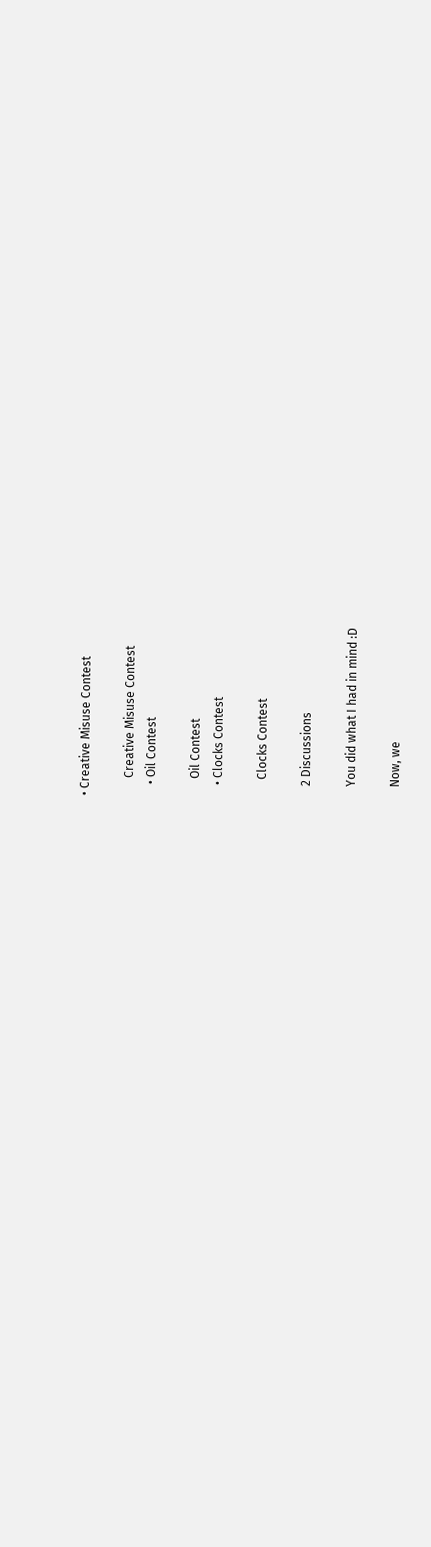• Creative Misuse Contest

      Creative Misuse Contest
    • Oil Contest

      Oil Contest
    • Clocks Contest

      Clocks Contest

    2 Discussions

    You did what I had in mind :D

    Now, we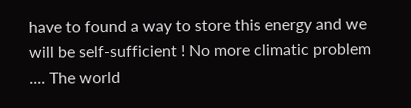have to found a way to store this energy and we will be self-sufficient ! No more climatic problem .... The world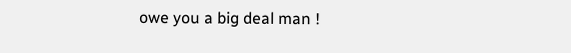owe you a big deal man !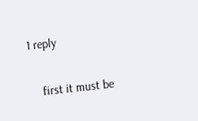1 reply

    first it must be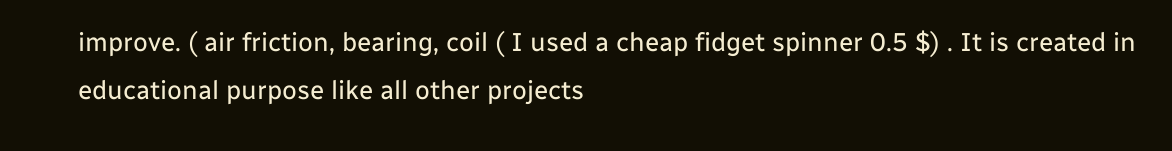improve. ( air friction, bearing, coil ( I used a cheap fidget spinner 0.5 $) . It is created in educational purpose like all other projects